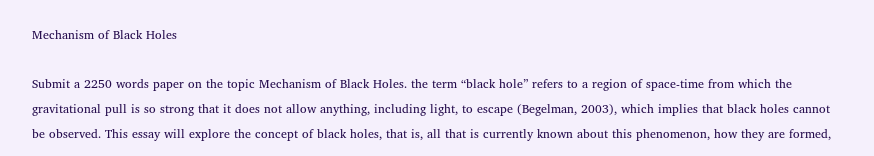Mechanism of Black Holes

Submit a 2250 words paper on the topic Mechanism of Black Holes. the term “black hole” refers to a region of space-time from which the gravitational pull is so strong that it does not allow anything, including light, to escape (Begelman, 2003), which implies that black holes cannot be observed. This essay will explore the concept of black holes, that is, all that is currently known about this phenomenon, how they are formed,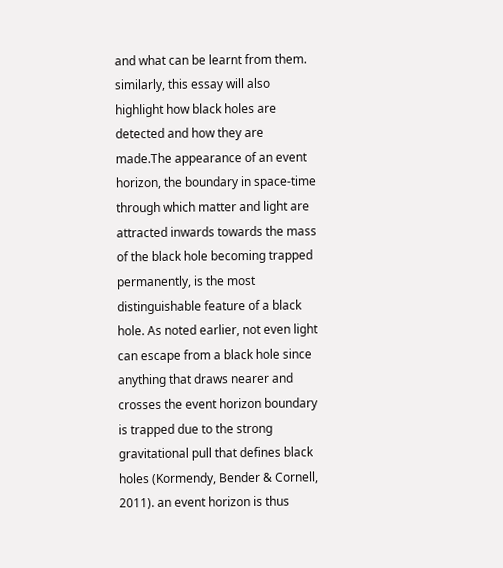and what can be learnt from them. similarly, this essay will also highlight how black holes are detected and how they are made.The appearance of an event horizon, the boundary in space-time through which matter and light are attracted inwards towards the mass of the black hole becoming trapped permanently, is the most distinguishable feature of a black hole. As noted earlier, not even light can escape from a black hole since anything that draws nearer and crosses the event horizon boundary is trapped due to the strong gravitational pull that defines black holes (Kormendy, Bender & Cornell, 2011). an event horizon is thus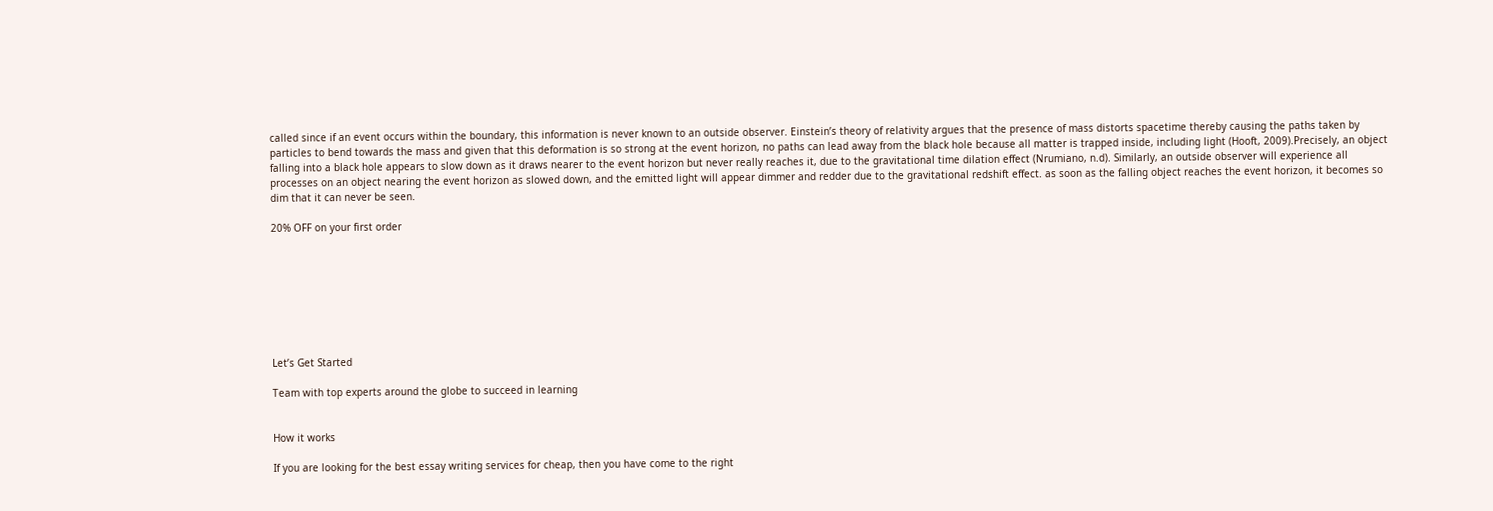called since if an event occurs within the boundary, this information is never known to an outside observer. Einstein’s theory of relativity argues that the presence of mass distorts spacetime thereby causing the paths taken by particles to bend towards the mass and given that this deformation is so strong at the event horizon, no paths can lead away from the black hole because all matter is trapped inside, including light (Hooft, 2009).Precisely, an object falling into a black hole appears to slow down as it draws nearer to the event horizon but never really reaches it, due to the gravitational time dilation effect (Nrumiano, n.d). Similarly, an outside observer will experience all processes on an object nearing the event horizon as slowed down, and the emitted light will appear dimmer and redder due to the gravitational redshift effect. as soon as the falling object reaches the event horizon, it becomes so dim that it can never be seen.

20% OFF on your first order








Let’s Get Started

Team with top experts around the globe to succeed in learning


How it works

If you are looking for the best essay writing services for cheap, then you have come to the right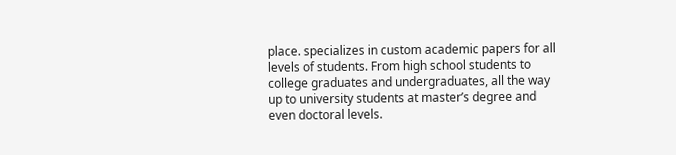place. specializes in custom academic papers for all levels of students. From high school students to college graduates and undergraduates, all the way up to university students at master’s degree and even doctoral levels.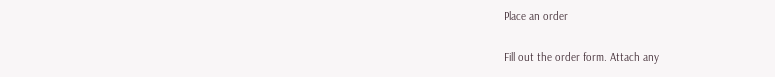Place an order

Fill out the order form. Attach any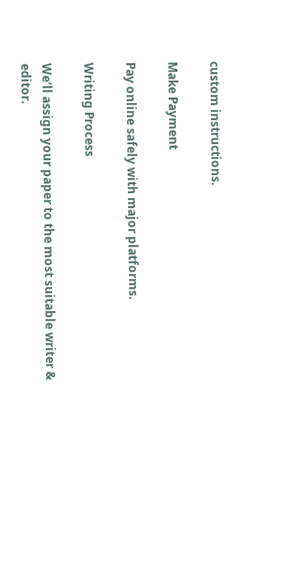custom instructions.

Make Payment

Pay online safely with major platforms.

Writing Process

We’ll assign your paper to the most suitable writer & editor.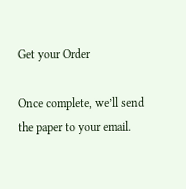Get your Order

Once complete, we’ll send the paper to your email.